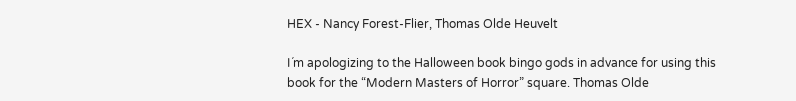HEX - Nancy Forest-Flier, Thomas Olde Heuvelt

I´m apologizing to the Halloween book bingo gods in advance for using this book for the “Modern Masters of Horror” square. Thomas Olde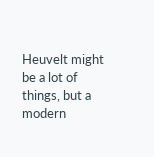Heuvelt might be a lot of things, but a modern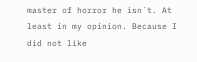master of horror he isn´t. At least in my opinion. Because I did not like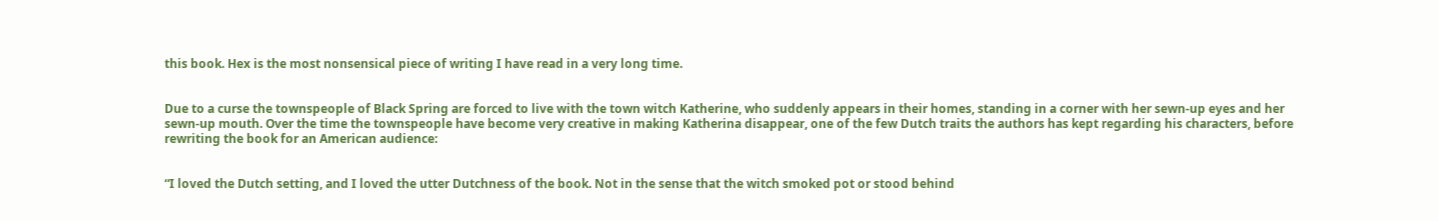this book. Hex is the most nonsensical piece of writing I have read in a very long time.


Due to a curse the townspeople of Black Spring are forced to live with the town witch Katherine, who suddenly appears in their homes, standing in a corner with her sewn-up eyes and her sewn-up mouth. Over the time the townspeople have become very creative in making Katherina disappear, one of the few Dutch traits the authors has kept regarding his characters, before rewriting the book for an American audience:


“I loved the Dutch setting, and I loved the utter Dutchness of the book. Not in the sense that the witch smoked pot or stood behind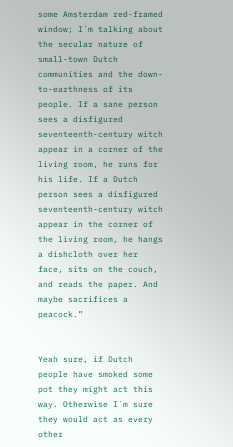some Amsterdam red-framed window; I´m talking about the secular nature of small-town Dutch communities and the down-to-earthness of its people. If a sane person sees a disfigured seventeenth-century witch appear in a corner of the living room, he runs for his life. If a Dutch person sees a disfigured seventeenth-century witch appear in the corner of the living room, he hangs a dishcloth over her face, sits on the couch, and reads the paper. And maybe sacrifices a peacock.”


Yeah sure, if Dutch people have smoked some pot they might act this way. Otherwise I´m sure they would act as every other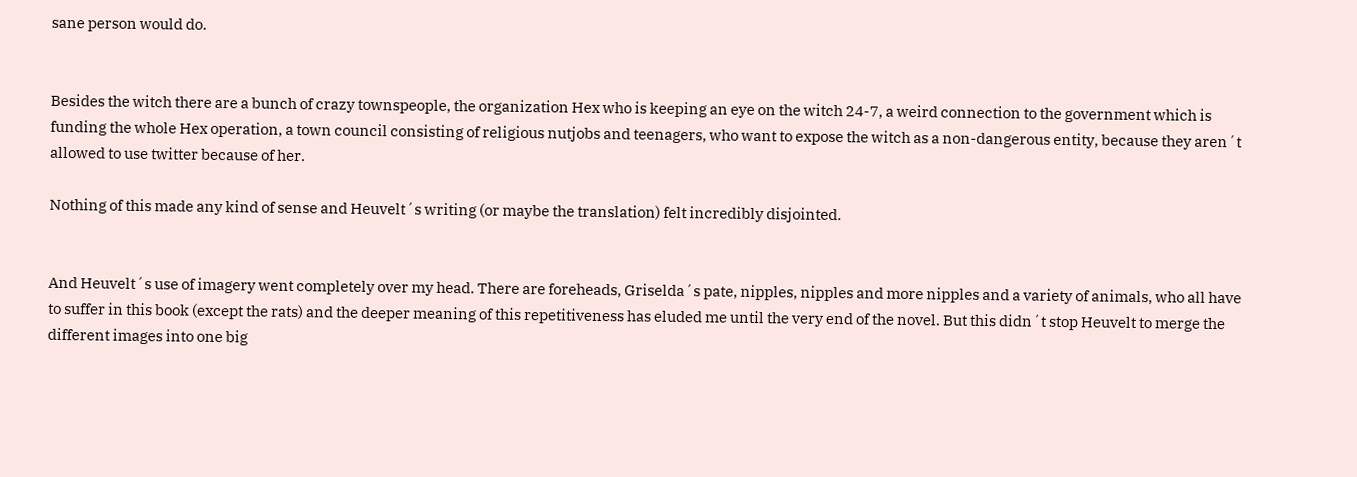sane person would do.


Besides the witch there are a bunch of crazy townspeople, the organization Hex who is keeping an eye on the witch 24-7, a weird connection to the government which is funding the whole Hex operation, a town council consisting of religious nutjobs and teenagers, who want to expose the witch as a non-dangerous entity, because they aren´t allowed to use twitter because of her.

Nothing of this made any kind of sense and Heuvelt´s writing (or maybe the translation) felt incredibly disjointed.


And Heuvelt´s use of imagery went completely over my head. There are foreheads, Griselda´s pate, nipples, nipples and more nipples and a variety of animals, who all have to suffer in this book (except the rats) and the deeper meaning of this repetitiveness has eluded me until the very end of the novel. But this didn´t stop Heuvelt to merge the different images into one big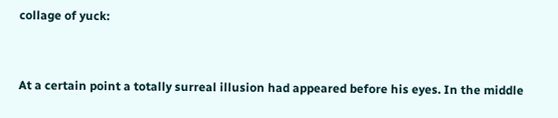collage of yuck:


At a certain point a totally surreal illusion had appeared before his eyes. In the middle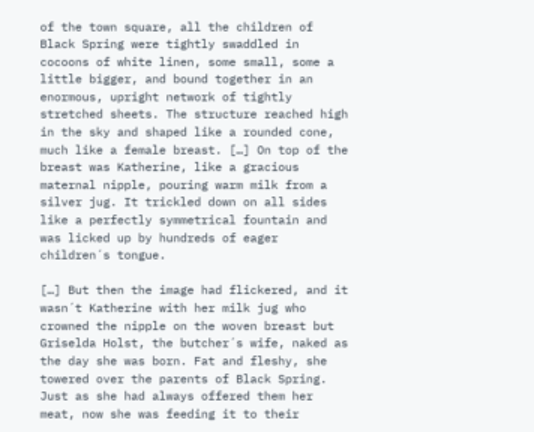of the town square, all the children of Black Spring were tightly swaddled in cocoons of white linen, some small, some a little bigger, and bound together in an enormous, upright network of tightly stretched sheets. The structure reached high in the sky and shaped like a rounded cone, much like a female breast. […] On top of the breast was Katherine, like a gracious maternal nipple, pouring warm milk from a silver jug. It trickled down on all sides like a perfectly symmetrical fountain and was licked up by hundreds of eager children´s tongue.

[…] But then the image had flickered, and it wasn´t Katherine with her milk jug who crowned the nipple on the woven breast but Griselda Holst, the butcher´s wife, naked as the day she was born. Fat and fleshy, she towered over the parents of Black Spring. Just as she had always offered them her meat, now she was feeding it to their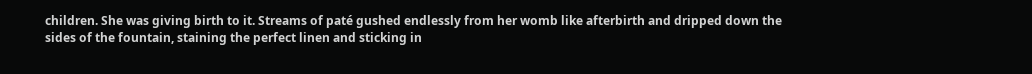children. She was giving birth to it. Streams of paté gushed endlessly from her womb like afterbirth and dripped down the sides of the fountain, staining the perfect linen and sticking in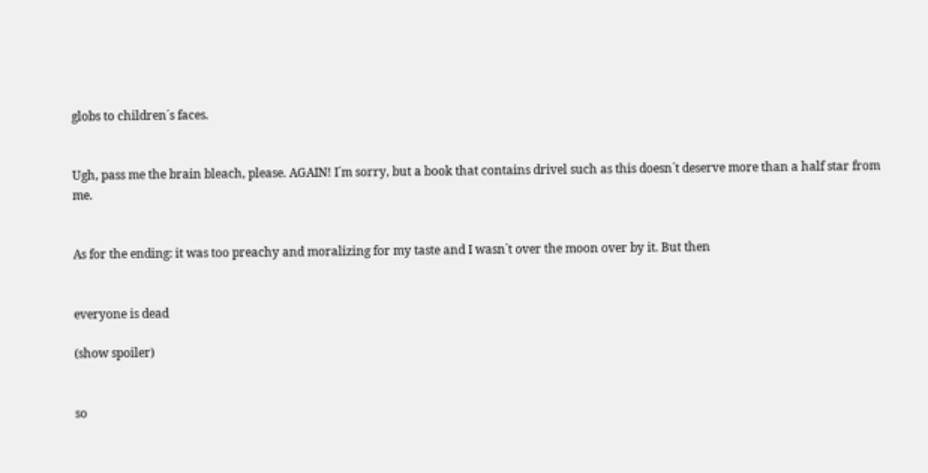globs to children´s faces.


Ugh, pass me the brain bleach, please. AGAIN! I´m sorry, but a book that contains drivel such as this doesn´t deserve more than a half star from me.


As for the ending: it was too preachy and moralizing for my taste and I wasn´t over the moon over by it. But then


everyone is dead

(show spoiler)


so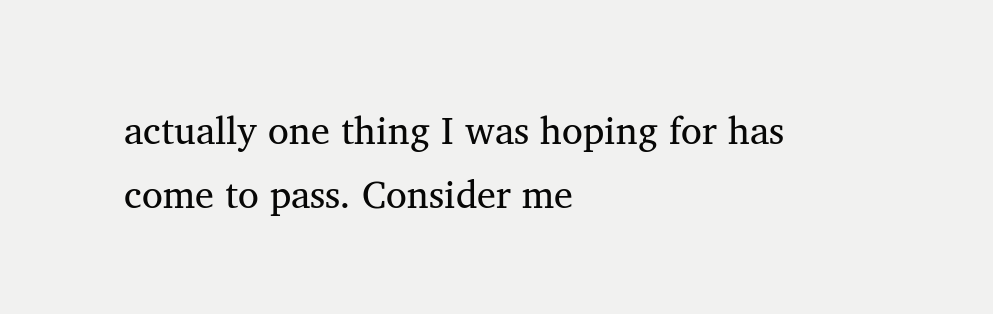actually one thing I was hoping for has come to pass. Consider me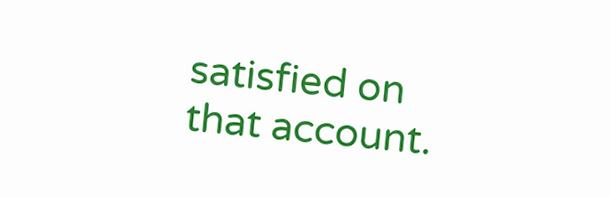satisfied on that account.